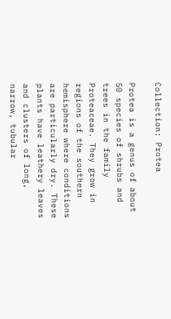Collection: Protea

Protea is a genus of about 50 species of shrubs and trees in the family Proteaceae. They grow in regions of the southern hemisphere where conditions are particularly dry. These plants have leathery leaves and clusters of long, narrow, tubular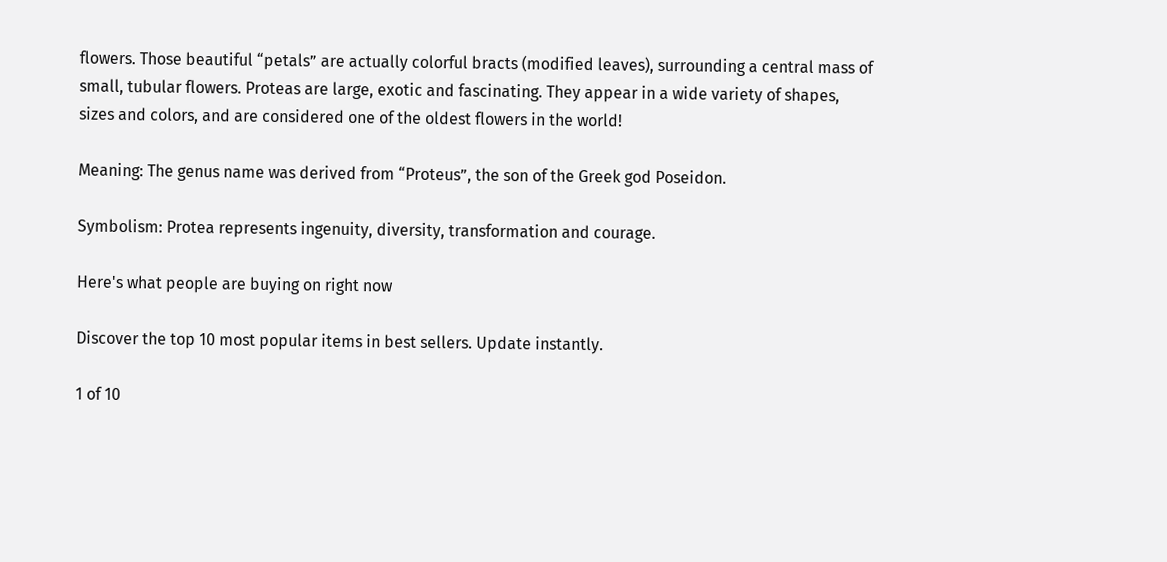flowers. Those beautiful “petals” are actually colorful bracts (modified leaves), surrounding a central mass of small, tubular flowers. Proteas are large, exotic and fascinating. They appear in a wide variety of shapes, sizes and colors, and are considered one of the oldest flowers in the world!

Meaning: The genus name was derived from “Proteus”, the son of the Greek god Poseidon.

Symbolism: Protea represents ingenuity, diversity, transformation and courage.

Here's what people are buying on right now

Discover the top 10 most popular items in best sellers. Update instantly.

1 of 10